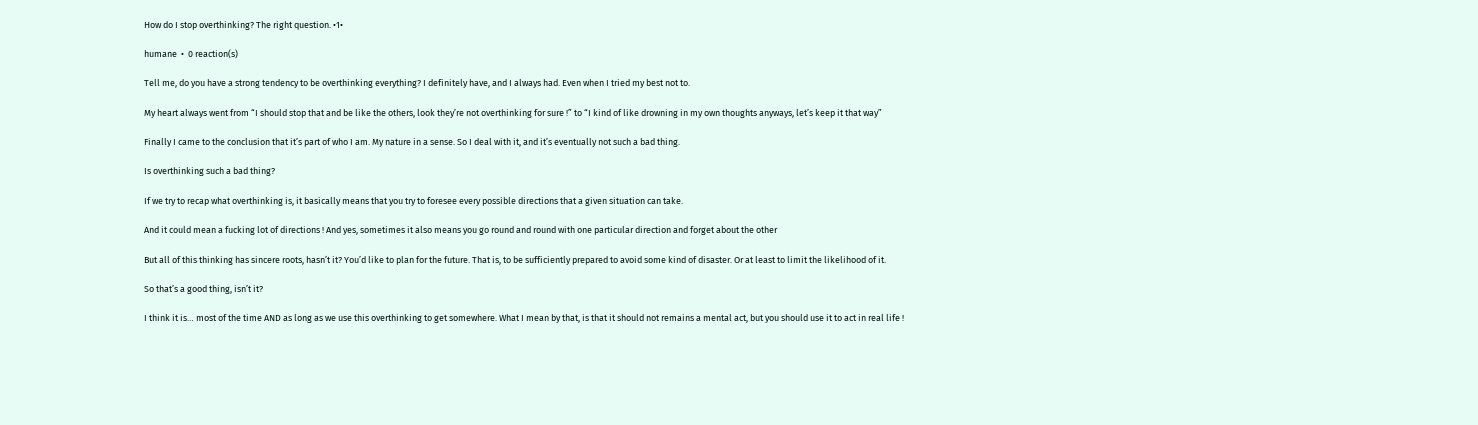How do I stop overthinking? The right question. •1•

humane  •  0 reaction(s)

Tell me, do you have a strong tendency to be overthinking everything? I definitely have, and I always had. Even when I tried my best not to.

My heart always went from “I should stop that and be like the others, look they’re not overthinking for sure !” to “I kind of like drowning in my own thoughts anyways, let’s keep it that way”

Finally I came to the conclusion that it’s part of who I am. My nature in a sense. So I deal with it, and it’s eventually not such a bad thing.

Is overthinking such a bad thing?

If we try to recap what overthinking is, it basically means that you try to foresee every possible directions that a given situation can take.

And it could mean a fucking lot of directions ! And yes, sometimes it also means you go round and round with one particular direction and forget about the other

But all of this thinking has sincere roots, hasn’t it? You’d like to plan for the future. That is, to be sufficiently prepared to avoid some kind of disaster. Or at least to limit the likelihood of it.

So that’s a good thing, isn’t it?

I think it is… most of the time AND as long as we use this overthinking to get somewhere. What I mean by that, is that it should not remains a mental act, but you should use it to act in real life !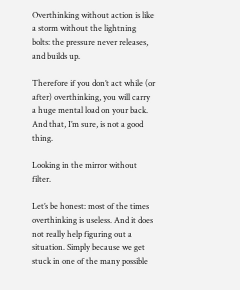Overthinking without action is like a storm without the lightning bolts: the pressure never releases, and builds up.

Therefore if you don’t act while (or after) overthinking, you will carry a huge mental load on your back. And that, I’m sure, is not a good thing.

Looking in the mirror without filter.

Let’s be honest: most of the times overthinking is useless. And it does not really help figuring out a situation. Simply because we get stuck in one of the many possible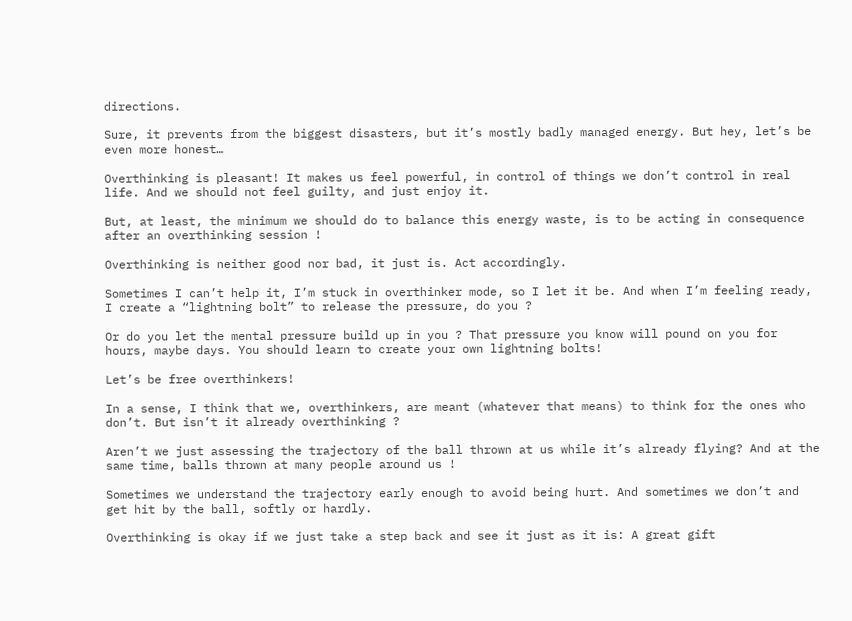directions.

Sure, it prevents from the biggest disasters, but it’s mostly badly managed energy. But hey, let’s be even more honest…

Overthinking is pleasant! It makes us feel powerful, in control of things we don’t control in real life. And we should not feel guilty, and just enjoy it.

But, at least, the minimum we should do to balance this energy waste, is to be acting in consequence after an overthinking session !

Overthinking is neither good nor bad, it just is. Act accordingly.

Sometimes I can’t help it, I’m stuck in overthinker mode, so I let it be. And when I’m feeling ready, I create a “lightning bolt” to release the pressure, do you ?

Or do you let the mental pressure build up in you ? That pressure you know will pound on you for hours, maybe days. You should learn to create your own lightning bolts!

Let’s be free overthinkers!

In a sense, I think that we, overthinkers, are meant (whatever that means) to think for the ones who don’t. But isn’t it already overthinking ?

Aren’t we just assessing the trajectory of the ball thrown at us while it’s already flying? And at the same time, balls thrown at many people around us !

Sometimes we understand the trajectory early enough to avoid being hurt. And sometimes we don’t and get hit by the ball, softly or hardly.

Overthinking is okay if we just take a step back and see it just as it is: A great gift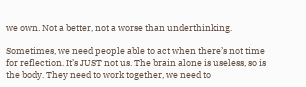we own. Not a better, not a worse than underthinking.

Sometimes, we need people able to act when there’s not time for reflection. It’s JUST not us. The brain alone is useless, so is the body. They need to work together, we need to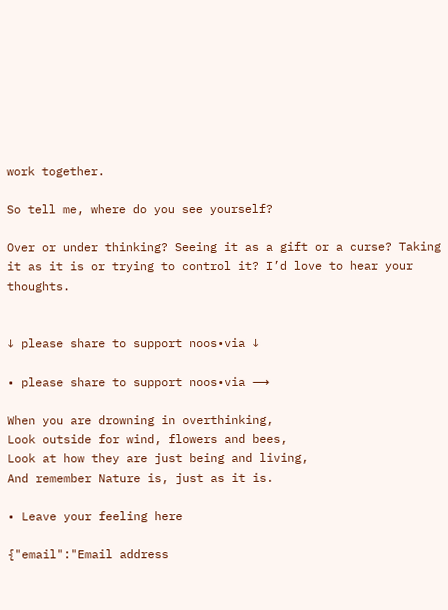work together.

So tell me, where do you see yourself?

Over or under thinking? Seeing it as a gift or a curse? Taking it as it is or trying to control it? I’d love to hear your thoughts.


↓ please share to support noos•via ↓

• please share to support noos•via ⟶

When you are drowning in overthinking,
Look outside for wind, flowers and bees,
Look at how they are just being and living,
And remember Nature is, just as it is.

• Leave your feeling here

{"email":"Email address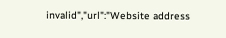invalid","url":"Website address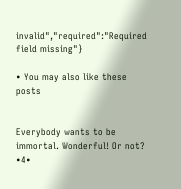invalid","required":"Required field missing"}

• You may also like these posts


Everybody wants to be immortal. Wonderful! Or not? •4•